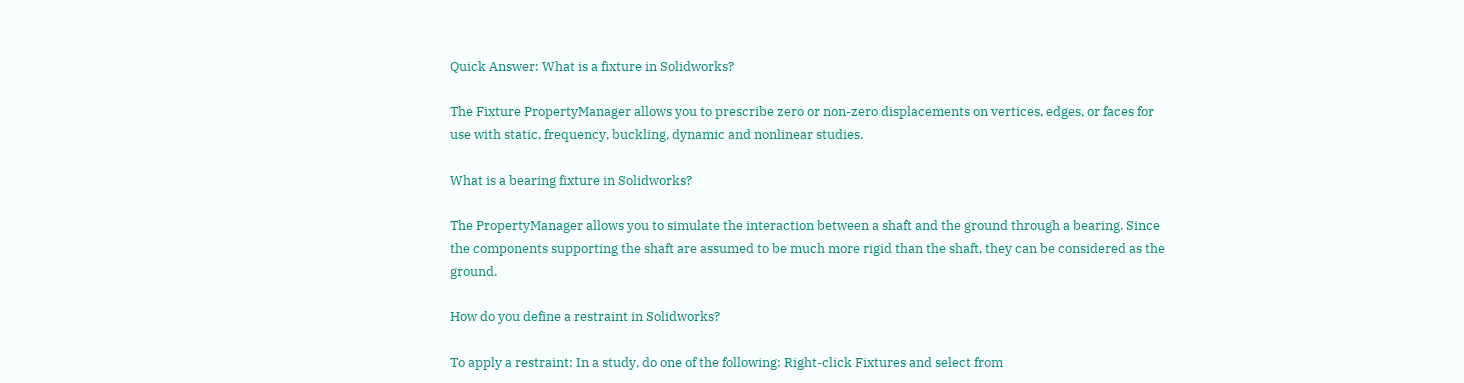Quick Answer: What is a fixture in Solidworks?

The Fixture PropertyManager allows you to prescribe zero or non-zero displacements on vertices, edges, or faces for use with static, frequency, buckling, dynamic and nonlinear studies.

What is a bearing fixture in Solidworks?

The PropertyManager allows you to simulate the interaction between a shaft and the ground through a bearing. Since the components supporting the shaft are assumed to be much more rigid than the shaft, they can be considered as the ground.

How do you define a restraint in Solidworks?

To apply a restraint: In a study, do one of the following: Right-click Fixtures and select from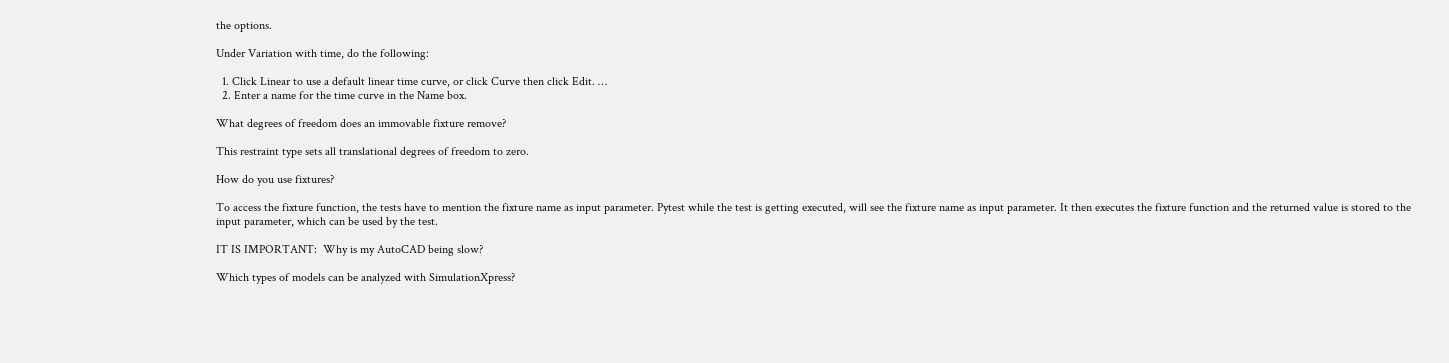the options.

Under Variation with time, do the following:

  1. Click Linear to use a default linear time curve, or click Curve then click Edit. …
  2. Enter a name for the time curve in the Name box.

What degrees of freedom does an immovable fixture remove?

This restraint type sets all translational degrees of freedom to zero.

How do you use fixtures?

To access the fixture function, the tests have to mention the fixture name as input parameter. Pytest while the test is getting executed, will see the fixture name as input parameter. It then executes the fixture function and the returned value is stored to the input parameter, which can be used by the test.

IT IS IMPORTANT:  Why is my AutoCAD being slow?

Which types of models can be analyzed with SimulationXpress?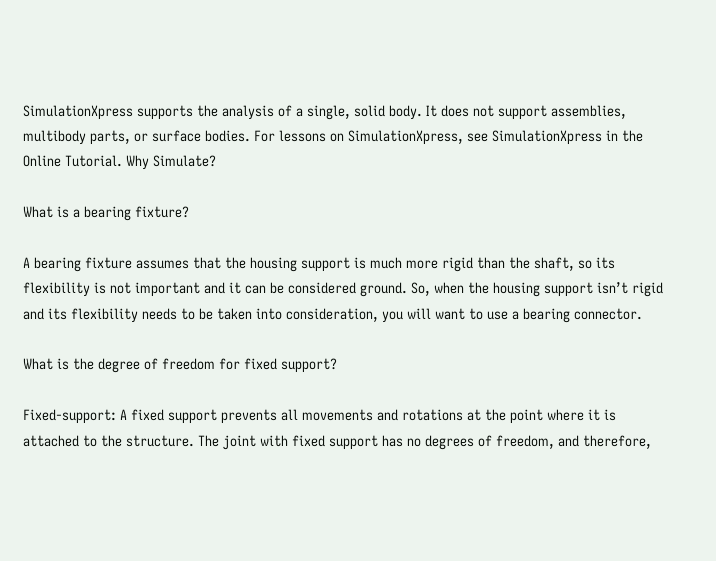SimulationXpress supports the analysis of a single, solid body. It does not support assemblies, multibody parts, or surface bodies. For lessons on SimulationXpress, see SimulationXpress in the Online Tutorial. Why Simulate?

What is a bearing fixture?

A bearing fixture assumes that the housing support is much more rigid than the shaft, so its flexibility is not important and it can be considered ground. So, when the housing support isn’t rigid and its flexibility needs to be taken into consideration, you will want to use a bearing connector.

What is the degree of freedom for fixed support?

Fixed-support: A fixed support prevents all movements and rotations at the point where it is attached to the structure. The joint with fixed support has no degrees of freedom, and therefore,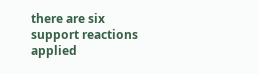there are six support reactions applied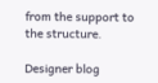from the support to the structure.

Designer blog